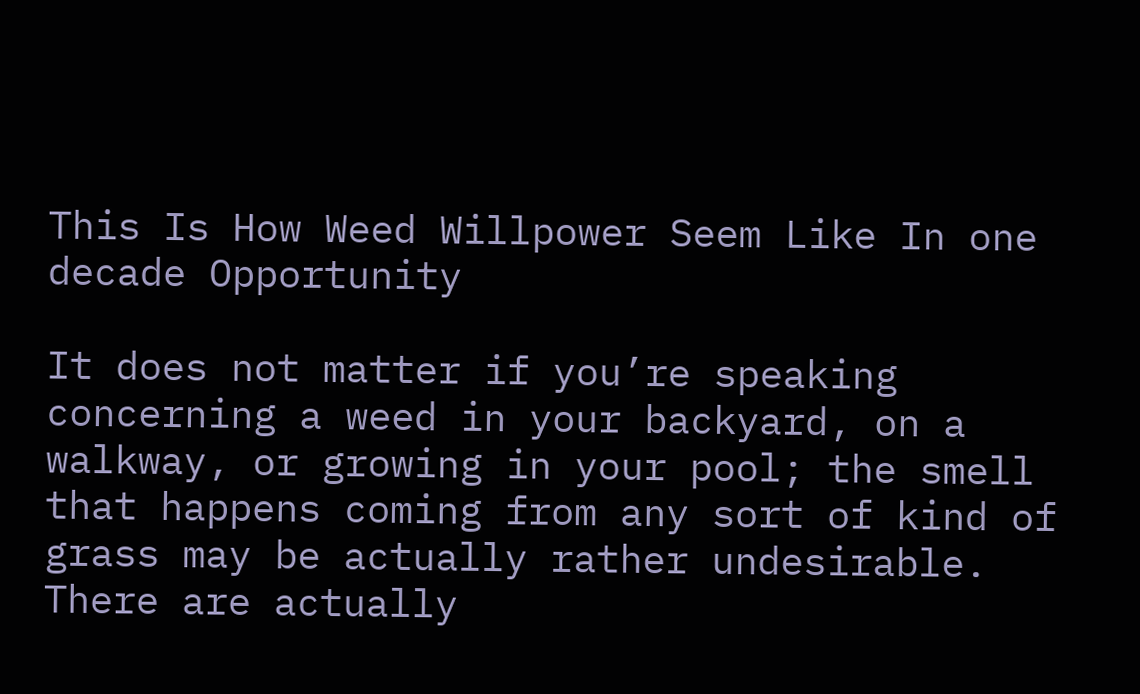This Is How Weed Willpower Seem Like In one decade Opportunity

It does not matter if you’re speaking concerning a weed in your backyard, on a walkway, or growing in your pool; the smell that happens coming from any sort of kind of grass may be actually rather undesirable. There are actually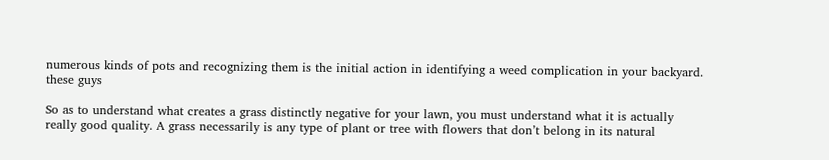numerous kinds of pots and recognizing them is the initial action in identifying a weed complication in your backyard. these guys

So as to understand what creates a grass distinctly negative for your lawn, you must understand what it is actually really good quality. A grass necessarily is any type of plant or tree with flowers that don’t belong in its natural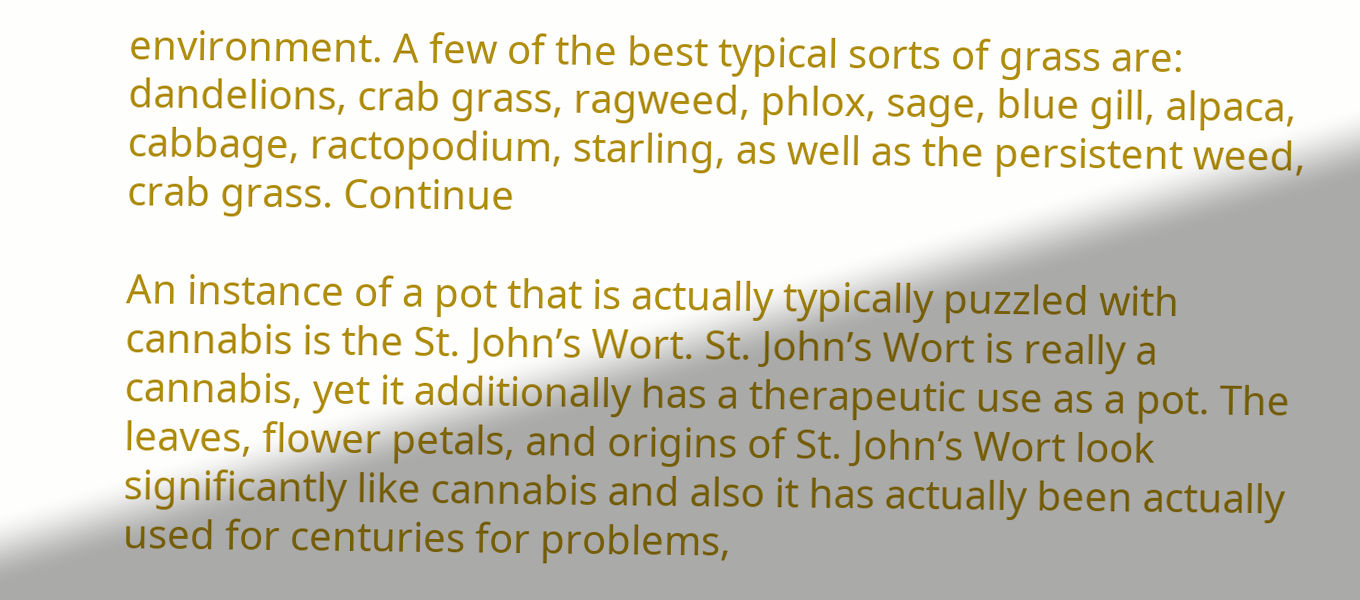environment. A few of the best typical sorts of grass are: dandelions, crab grass, ragweed, phlox, sage, blue gill, alpaca, cabbage, ractopodium, starling, as well as the persistent weed, crab grass. Continue

An instance of a pot that is actually typically puzzled with cannabis is the St. John’s Wort. St. John’s Wort is really a cannabis, yet it additionally has a therapeutic use as a pot. The leaves, flower petals, and origins of St. John’s Wort look significantly like cannabis and also it has actually been actually used for centuries for problems,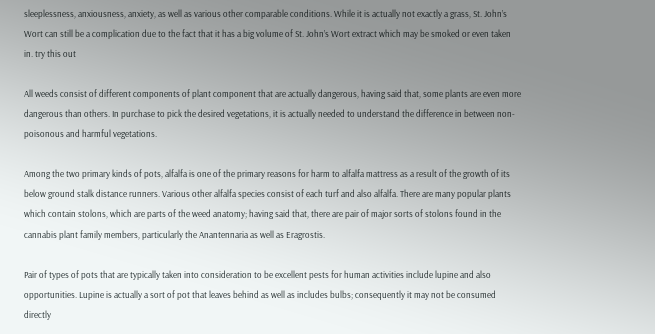sleeplessness, anxiousness, anxiety, as well as various other comparable conditions. While it is actually not exactly a grass, St. John’s Wort can still be a complication due to the fact that it has a big volume of St. John’s Wort extract which may be smoked or even taken in. try this out

All weeds consist of different components of plant component that are actually dangerous, having said that, some plants are even more dangerous than others. In purchase to pick the desired vegetations, it is actually needed to understand the difference in between non-poisonous and harmful vegetations.

Among the two primary kinds of pots, alfalfa is one of the primary reasons for harm to alfalfa mattress as a result of the growth of its below ground stalk distance runners. Various other alfalfa species consist of each turf and also alfalfa. There are many popular plants which contain stolons, which are parts of the weed anatomy; having said that, there are pair of major sorts of stolons found in the cannabis plant family members, particularly the Anantennaria as well as Eragrostis.

Pair of types of pots that are typically taken into consideration to be excellent pests for human activities include lupine and also opportunities. Lupine is actually a sort of pot that leaves behind as well as includes bulbs; consequently it may not be consumed directly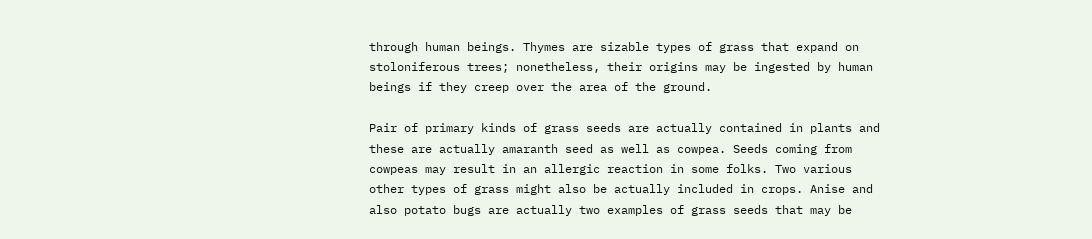through human beings. Thymes are sizable types of grass that expand on stoloniferous trees; nonetheless, their origins may be ingested by human beings if they creep over the area of the ground.

Pair of primary kinds of grass seeds are actually contained in plants and these are actually amaranth seed as well as cowpea. Seeds coming from cowpeas may result in an allergic reaction in some folks. Two various other types of grass might also be actually included in crops. Anise and also potato bugs are actually two examples of grass seeds that may be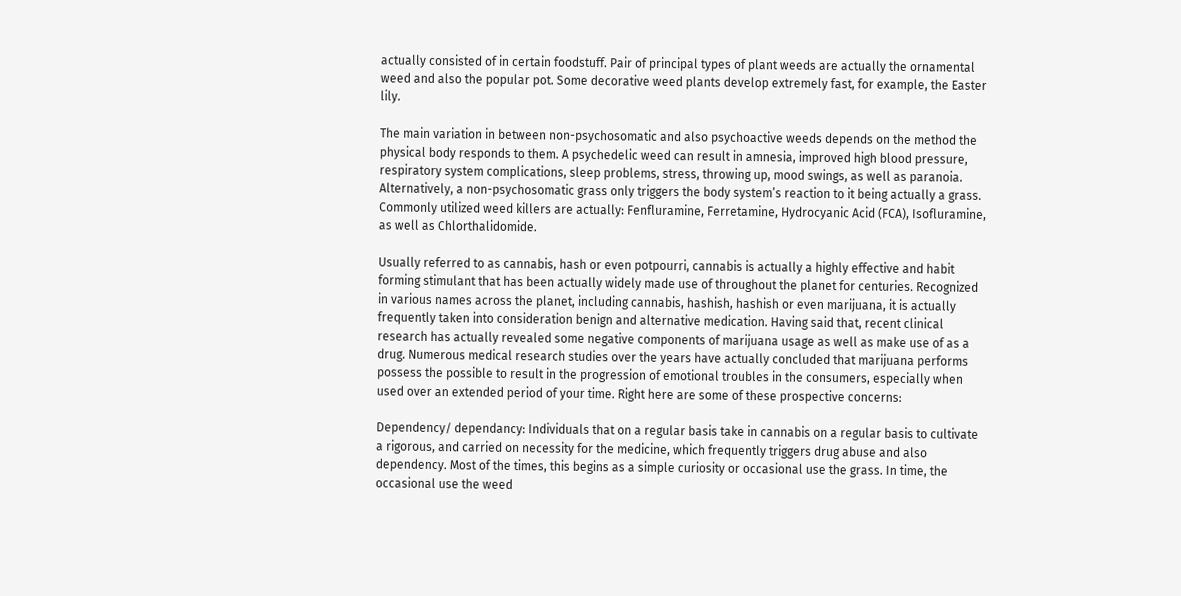actually consisted of in certain foodstuff. Pair of principal types of plant weeds are actually the ornamental weed and also the popular pot. Some decorative weed plants develop extremely fast, for example, the Easter lily.

The main variation in between non-psychosomatic and also psychoactive weeds depends on the method the physical body responds to them. A psychedelic weed can result in amnesia, improved high blood pressure, respiratory system complications, sleep problems, stress, throwing up, mood swings, as well as paranoia. Alternatively, a non-psychosomatic grass only triggers the body system’s reaction to it being actually a grass. Commonly utilized weed killers are actually: Fenfluramine, Ferretamine, Hydrocyanic Acid (FCA), Isofluramine, as well as Chlorthalidomide.

Usually referred to as cannabis, hash or even potpourri, cannabis is actually a highly effective and habit forming stimulant that has been actually widely made use of throughout the planet for centuries. Recognized in various names across the planet, including cannabis, hashish, hashish or even marijuana, it is actually frequently taken into consideration benign and alternative medication. Having said that, recent clinical research has actually revealed some negative components of marijuana usage as well as make use of as a drug. Numerous medical research studies over the years have actually concluded that marijuana performs possess the possible to result in the progression of emotional troubles in the consumers, especially when used over an extended period of your time. Right here are some of these prospective concerns:

Dependency/ dependancy: Individuals that on a regular basis take in cannabis on a regular basis to cultivate a rigorous, and carried on necessity for the medicine, which frequently triggers drug abuse and also dependency. Most of the times, this begins as a simple curiosity or occasional use the grass. In time, the occasional use the weed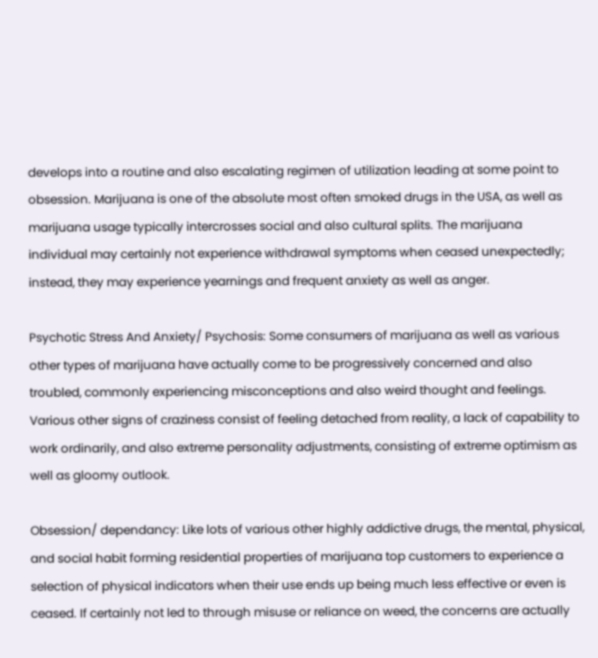develops into a routine and also escalating regimen of utilization leading at some point to obsession. Marijuana is one of the absolute most often smoked drugs in the USA, as well as marijuana usage typically intercrosses social and also cultural splits. The marijuana individual may certainly not experience withdrawal symptoms when ceased unexpectedly; instead, they may experience yearnings and frequent anxiety as well as anger.

Psychotic Stress And Anxiety/ Psychosis: Some consumers of marijuana as well as various other types of marijuana have actually come to be progressively concerned and also troubled, commonly experiencing misconceptions and also weird thought and feelings. Various other signs of craziness consist of feeling detached from reality, a lack of capability to work ordinarily, and also extreme personality adjustments, consisting of extreme optimism as well as gloomy outlook.

Obsession/ dependancy: Like lots of various other highly addictive drugs, the mental, physical, and social habit forming residential properties of marijuana top customers to experience a selection of physical indicators when their use ends up being much less effective or even is ceased. If certainly not led to through misuse or reliance on weed, the concerns are actually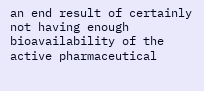an end result of certainly not having enough bioavailability of the active pharmaceutical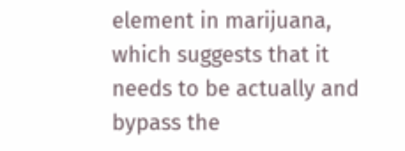element in marijuana, which suggests that it needs to be actually and bypass the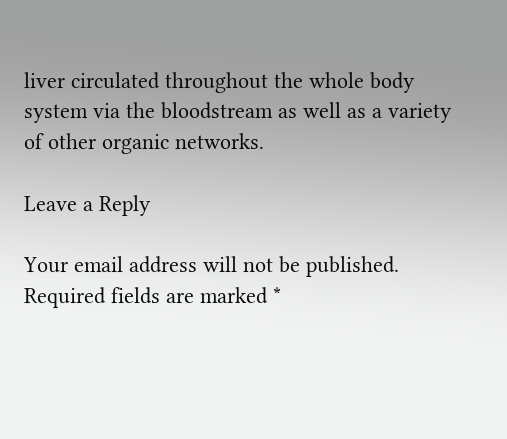liver circulated throughout the whole body system via the bloodstream as well as a variety of other organic networks.

Leave a Reply

Your email address will not be published. Required fields are marked *